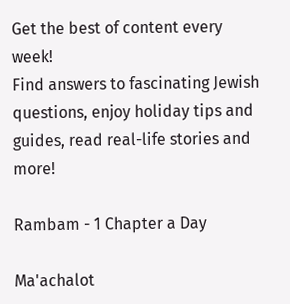Get the best of content every week!
Find answers to fascinating Jewish questions, enjoy holiday tips and guides, read real-life stories and more!

Rambam - 1 Chapter a Day

Ma'achalot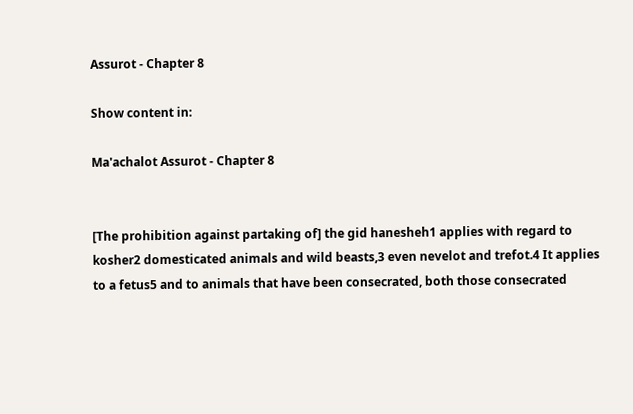Assurot - Chapter 8

Show content in:

Ma'achalot Assurot - Chapter 8


[The prohibition against partaking of] the gid hanesheh1 applies with regard to kosher2 domesticated animals and wild beasts,3 even nevelot and trefot.4 It applies to a fetus5 and to animals that have been consecrated, both those consecrated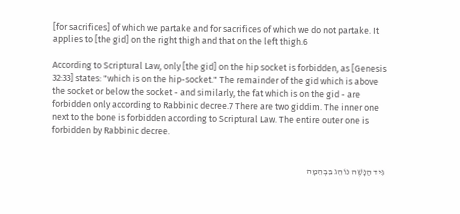[for sacrifices] of which we partake and for sacrifices of which we do not partake. It applies to [the gid] on the right thigh and that on the left thigh.6

According to Scriptural Law, only [the gid] on the hip socket is forbidden, as [Genesis 32:33] states: "which is on the hip-socket." The remainder of the gid which is above the socket or below the socket - and similarly, the fat which is on the gid - are forbidden only according to Rabbinic decree.7 There are two giddim. The inner one next to the bone is forbidden according to Scriptural Law. The entire outer one is forbidden by Rabbinic decree.


גִּיד הַנָּשֶׁה נוֹהֵג בִּבְהֵמָה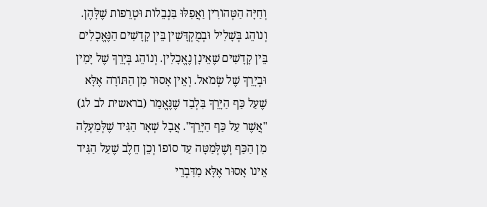וְחַיָּה הַטְּהוֹרִין וַאֲפִלּוּ בִּנְבֵלוֹת וּטְרֵפוֹת שֶׁלָּהֶן. וְנוֹהֵג בְּשָׁלִיל וּבְמֻקְדָּשִׁין בֵּין קָדָשִׁים הַנֶּאֱכָלִים בֵּין קָדָשִׁים שֶׁאֵינָן נֶאֱכָלִין. וְנוֹהֵג בְּיָרֵךְ שֶׁל יָמִין וּבְיָרֵךְ שֶׁל שְׂמֹאל. וְאֵין אָסוּר מִן הַתּוֹרָה אֶלָּא שֶׁעַל כַּף הַיָּרֵךְ בִּלְבַד שֶׁנֶּאֱמַר (בראשית לב לג) "אֲשֶׁר עַל כַּף הַיָּרֵךְ". אֲבָל שְׁאָר הַגִּיד שֶׁלְּמַעְלָה מִן הַכַּף וְשֶׁלְּמַטָּה עַד סוֹפוֹ וְכֵן חֵלֶב שֶׁעַל הַגִּיד אֵינוֹ אָסוּר אֶלָּא מִדִּבְרֵי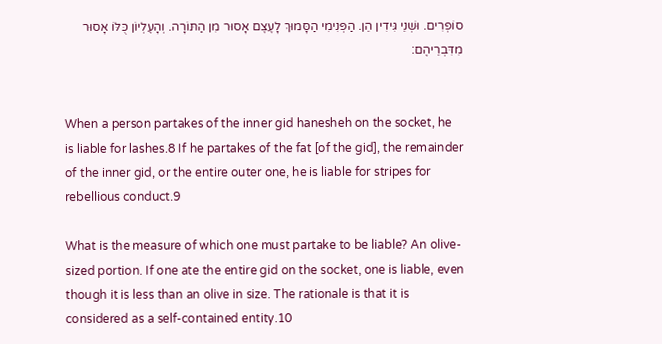סוֹפְרִים. וּשְׁנֵי גִּידִין הֵן. הַפְּנִימִי הַסָּמוּךְ לָעֶצֶם אָסוּר מִן הַתּוֹרָה. וְהָעֶלְיוֹן כֻּלּוֹ אָסוּר מִדִּבְרֵיהֶם:


When a person partakes of the inner gid hanesheh on the socket, he is liable for lashes.8 If he partakes of the fat [of the gid], the remainder of the inner gid, or the entire outer one, he is liable for stripes for rebellious conduct.9

What is the measure of which one must partake to be liable? An olive-sized portion. If one ate the entire gid on the socket, one is liable, even though it is less than an olive in size. The rationale is that it is considered as a self-contained entity.10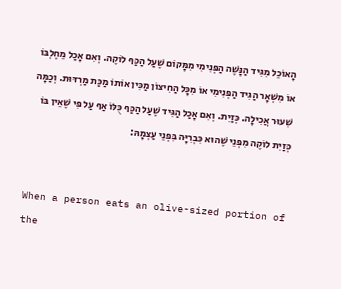הָאוֹכֵל מִגִּיד הַנָּשֶׁה הַפְּנִימִי מִמָּקוֹם שֶׁעַל הַכַּף לוֹקֶה. וְאִם אָכַל מֵחֶלְבּוֹ אוֹ מִשְּׁאָר הַגִּיד הַפְּנִימִי אוֹ מִכָּל הַחִיצוֹן מַכִּין אוֹתוֹ מַכַּת מַרְדּוּת. וְכַמָּה שִׁעוּר אֲכִילָה. כְּזַיִת. וְאִם אָכַל הַגִּיד שֶׁעַל הַכַּף כֻּלּוֹ אַף עַל פִּי שֶׁאֵין בּוֹ כְּזַיִת לוֹקֶה מִפְּנֵי שֶׁהוּא כִּבְרִיָּה בִּפְנֵי עַצְמָהּ:


When a person eats an olive-sized portion of the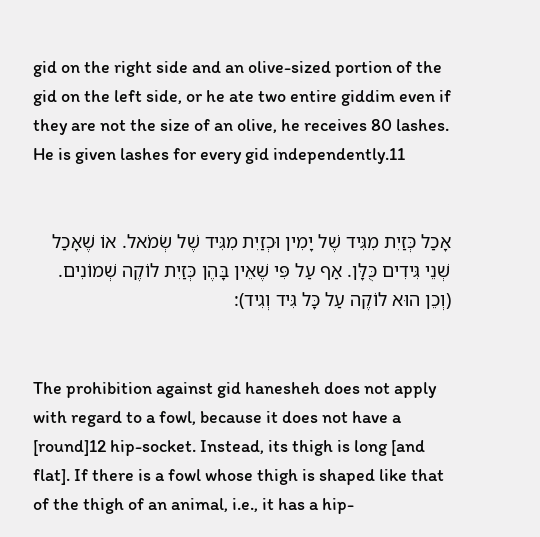gid on the right side and an olive-sized portion of the gid on the left side, or he ate two entire giddim even if they are not the size of an olive, he receives 80 lashes. He is given lashes for every gid independently.11


אָכַל כְּזַיִת מִגִּיד שֶׁל יָמִין וּכְזַיִת מִגִּיד שֶׁל שְׂמֹאל. אוֹ שֶׁאָכַל שְׁנֵי גִּידִים כֻּלָּן. אַף עַל פִּי שֶׁאֵין בָּהֶן כְּזַיִת לוֹקֶה שְׁמוֹנִים. (וְכֵן הוּא לוֹקֶה עַל כָּל גִּיד וְגִיד):


The prohibition against gid hanesheh does not apply with regard to a fowl, because it does not have a [round]12 hip-socket. Instead, its thigh is long [and flat]. If there is a fowl whose thigh is shaped like that of the thigh of an animal, i.e., it has a hip-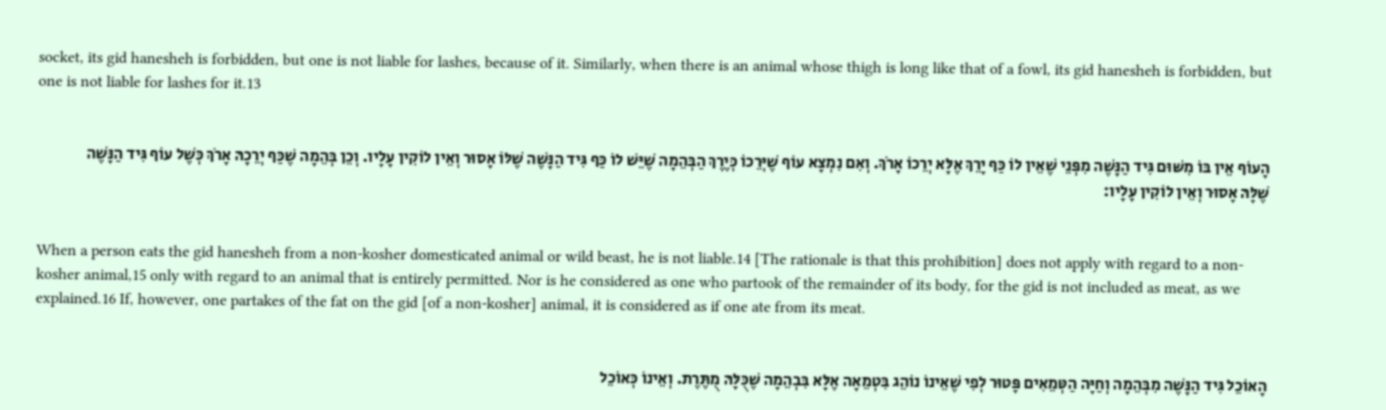socket, its gid hanesheh is forbidden, but one is not liable for lashes, because of it. Similarly, when there is an animal whose thigh is long like that of a fowl, its gid hanesheh is forbidden, but one is not liable for lashes for it.13


הָעוֹף אֵין בּוֹ מִשּׁוּם גִּיד הַנָּשֶׁה מִפְּנֵי שֶׁאֵין לוֹ כַּף יָרֵךְ אֶלָּא יְרֵכוֹ אָרֹךְ. וְאִם נִמְצָא עוֹף שֶׁיְּרֵכוֹ כְּיֶרֶךְ הַבְּהֵמָה שֶׁיֵּשׁ לוֹ כַּף גִּיד הַנָּשֶׁה שֶׁלּוֹ אָסוּר וְאֵין לוֹקִין עָלָיו. וְכֵן בְּהֵמָה שֶׁכַּף יְרֵכָהּ אָרֹךְ כְּשֶׁל עוֹף גִּיד הַנָּשֶׁה שֶׁלָּהּ אָסוּר וְאֵין לוֹקִין עָלָיו:


When a person eats the gid hanesheh from a non-kosher domesticated animal or wild beast, he is not liable.14 [The rationale is that this prohibition] does not apply with regard to a non-kosher animal,15 only with regard to an animal that is entirely permitted. Nor is he considered as one who partook of the remainder of its body, for the gid is not included as meat, as we explained.16 If, however, one partakes of the fat on the gid [of a non-kosher] animal, it is considered as if one ate from its meat.


הָאוֹכֵל גִּיד הַנָּשֶׁה מִבְּהֵמָה וְחַיָּה הַטְּמֵאִים פָּטוּר לְפִי שֶׁאֵינוֹ נוֹהֵג בִּטְמֵאָה אֶלָּא בִּבְהֵמָה שֶׁכֻּלָּהּ מֻתֶּרֶת. וְאֵינוֹ כְּאוֹכֵל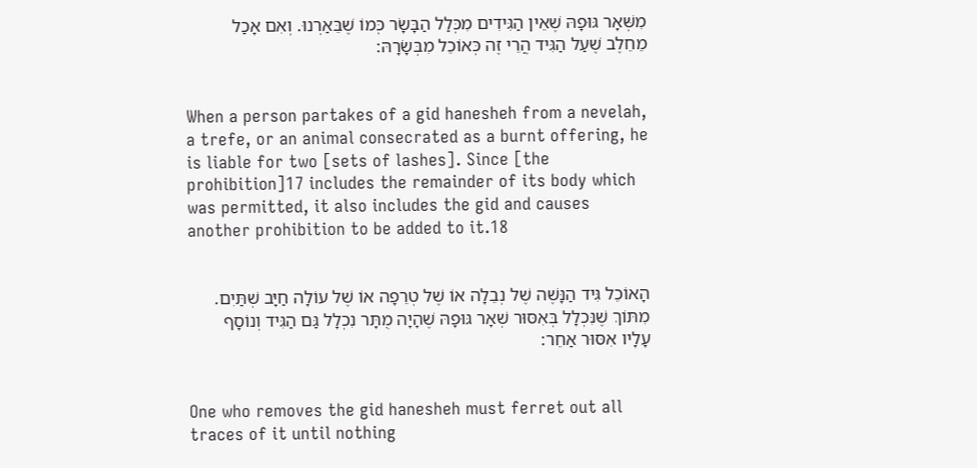מִשְּׁאָר גּוּפָהּ שֶׁאֵין הַגִּידִים מִכְּלַל הַבָּשָׂר כְּמוֹ שֶׁבֵּאַרְנוּ. וְאִם אָכַל מֵחֵלֶב שֶׁעַל הַגִּיד הֲרֵי זֶה כְּאוֹכֵל מִבְּשָׂרָהּ:


When a person partakes of a gid hanesheh from a nevelah, a trefe, or an animal consecrated as a burnt offering, he is liable for two [sets of lashes]. Since [the prohibition]17 includes the remainder of its body which was permitted, it also includes the gid and causes another prohibition to be added to it.18


הָאוֹכֵל גִּיד הַנָּשֶׁה שֶׁל נְבֵלָה אוֹ שֶׁל טְרֵפָה אוֹ שֶׁל עוֹלָה חַיָּב שְׁתַּיִם. מִתּוֹךְ שֶׁנִּכְלָל בְּאִסּוּר שְׁאָר גּוּפָהּ שֶׁהָיָה מֻתָּר נִכְלָל גַּם הַגִּיד וְנוֹסָף עָלָיו אִסּוּר אַחֵר:


One who removes the gid hanesheh must ferret out all traces of it until nothing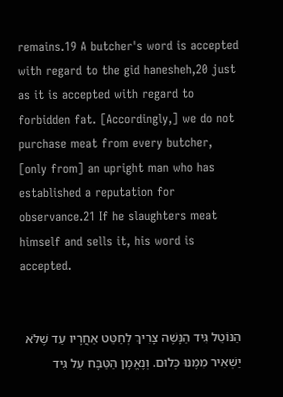remains.19 A butcher's word is accepted with regard to the gid hanesheh,20 just as it is accepted with regard to forbidden fat. [Accordingly,] we do not purchase meat from every butcher, [only from] an upright man who has established a reputation for observance.21 If he slaughters meat himself and sells it, his word is accepted.


הַנּוֹטֵל גִּיד הַנָּשֶׁה צָרִיךְ לְחַטֵּט אַחֲרָיו עַד שֶׁלֹּא יַשְׁאִיר מִמֶּנּוּ כְּלוּם. וְנֶאֱמָן הַטַּבָּח עַל גִּיד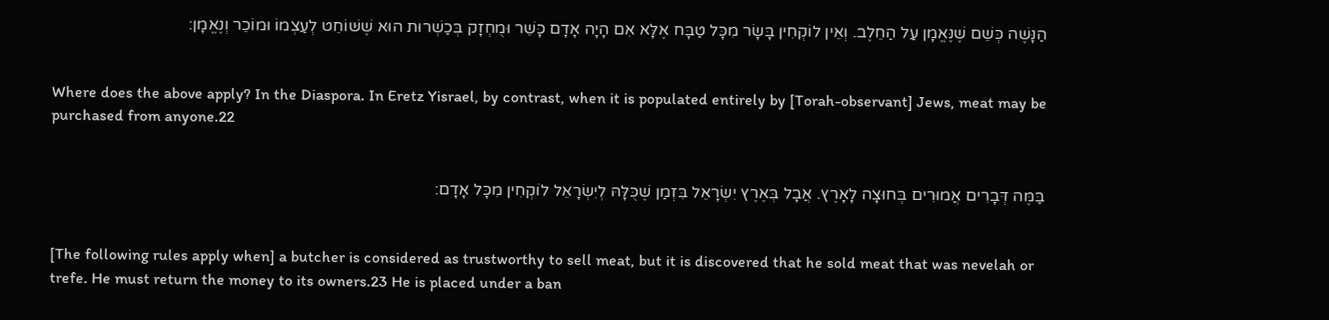הַנָּשֶׁה כְּשֵׁם שֶׁנֶּאֱמָן עַל הַחֵלֶב. וְאֵין לוֹקְחִין בָּשָׂר מִכָּל טַבָּח אֶלָּא אִם הָיָה אָדָם כָּשֵׁר וּמֻחְזָק בְּכַשְׁרוּת הוּא שֶׁשּׁוֹחֵט לְעַצְמוֹ וּמוֹכֵר וְנֶאֱמָן:


Where does the above apply? In the Diaspora. In Eretz Yisrael, by contrast, when it is populated entirely by [Torah-observant] Jews, meat may be purchased from anyone.22


בַּמֶּה דְּבָרִים אֲמוּרִים בְּחוּצָה לָאָרֶץ. אֲבָל בְּאֶרֶץ יִשְׂרָאֵל בִּזְמַן שֶׁכֻּלָּהּ לְיִשְׂרָאֵל לוֹקְחִין מִכָּל אָדָם:


[The following rules apply when] a butcher is considered as trustworthy to sell meat, but it is discovered that he sold meat that was nevelah or trefe. He must return the money to its owners.23 He is placed under a ban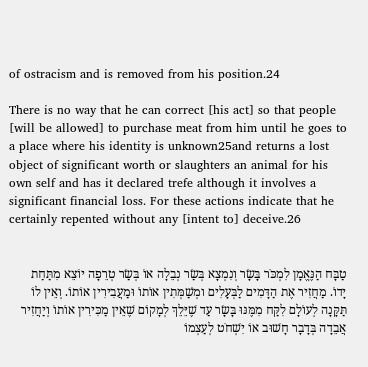of ostracism and is removed from his position.24

There is no way that he can correct [his act] so that people [will be allowed] to purchase meat from him until he goes to a place where his identity is unknown25and returns a lost object of significant worth or slaughters an animal for his own self and has it declared trefe although it involves a significant financial loss. For these actions indicate that he certainly repented without any [intent to] deceive.26


טַבָּח הַנֶּאֱמָן לִמְכֹּר בָּשָׂר וְנִמְצָא בְּשַׂר נְבֵלָה אוֹ בְּשַׂר טְרֵפָה יוֹצֵא מִתַּחַת יָדוֹ. מַחֲזִיר אֶת הַדָּמִים לַבְּעָלִים ומְשַׁמְּתִין אוֹתוֹ וּמַעֲבִירִין אוֹתוֹ. וְאֵין לוֹ תַּקָּנָה לְעוֹלָם לִקַּח מִמֶּנּוּ בָּשָׂר עַד שֶׁיֵּלֵךְ לְמָקוֹם שֶׁאֵין מַכִּירִין אוֹתוֹ וְיַחֲזִיר אֲבֵדָה בְּדָבָר חָשׁוּב אוֹ יִשְׁחֹט לְעַצְמוֹ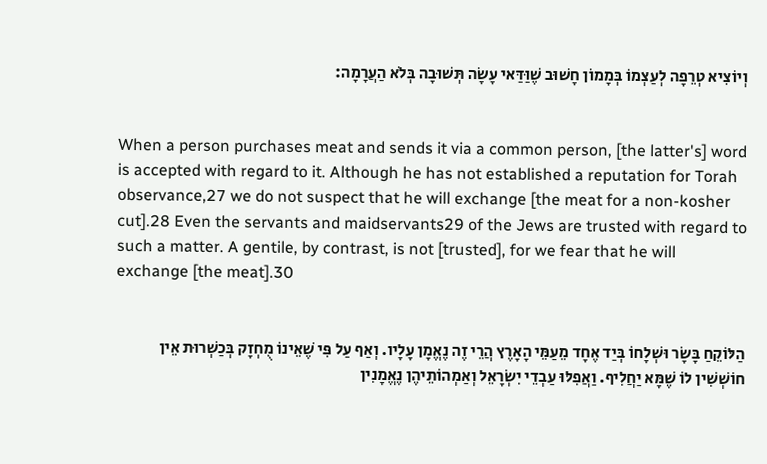וְיוֹצִיא טְרֵפָה לְעַצְמוֹ בְּמָמוֹן חָשׁוּב שֶׁוַּדַּאי עָשָׂה תְּשׁוּבָה בְּלֹא הַעֲרָמָה:


When a person purchases meat and sends it via a common person, [the latter's] word is accepted with regard to it. Although he has not established a reputation for Torah observance,27 we do not suspect that he will exchange [the meat for a non-kosher cut].28 Even the servants and maidservants29 of the Jews are trusted with regard to such a matter. A gentile, by contrast, is not [trusted], for we fear that he will exchange [the meat].30


הַלּוֹקֵחַ בָּשָׂר וּשְׁלָחוֹ בְּיַד אֶחָד מֵעַמֵּי הָאָרֶץ הֲרֵי זֶה נֶאֱמָן עָלָיו. וְאַף עַל פִּי שֶׁאֵינוֹ מֻחְזָק בְּכַשְׁרוּת אֵין חוֹשְׁשִׁין לוֹ שֶׁמָּא יַחֲלִיף. וַאֲפִלּוּ עַבְדֵי יִשְׂרָאֵל וְאַמְהוֹתֵיהֶן נֶאֱמָנִין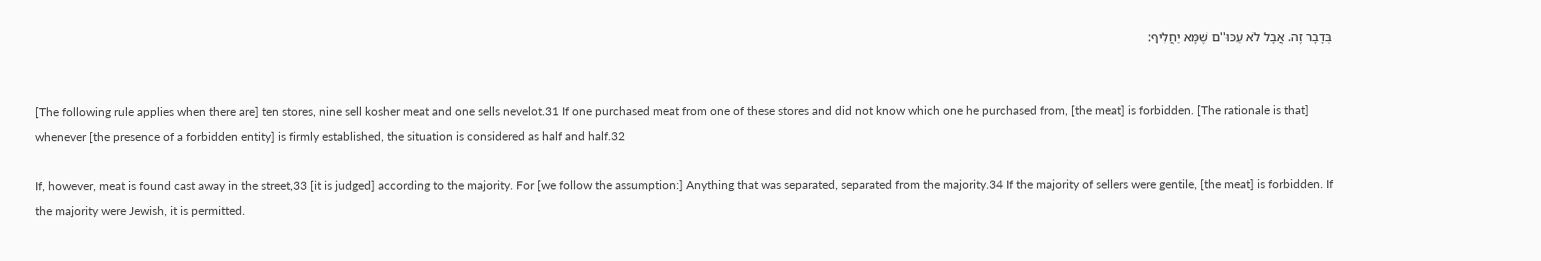בְּדָבָר זֶה. אֲבָל לֹא עַכּוּ''ם שֶׁמָּא יַחֲלִיף:


[The following rule applies when there are] ten stores, nine sell kosher meat and one sells nevelot.31 If one purchased meat from one of these stores and did not know which one he purchased from, [the meat] is forbidden. [The rationale is that] whenever [the presence of a forbidden entity] is firmly established, the situation is considered as half and half.32

If, however, meat is found cast away in the street,33 [it is judged] according to the majority. For [we follow the assumption:] Anything that was separated, separated from the majority.34 If the majority of sellers were gentile, [the meat] is forbidden. If the majority were Jewish, it is permitted.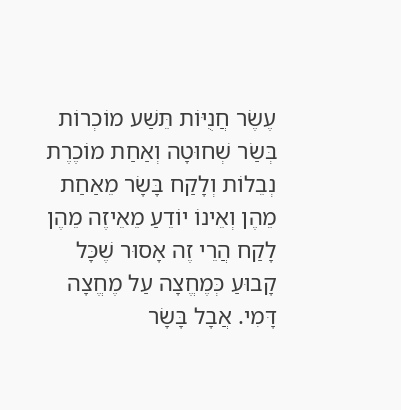עֶשֶׂר חֲנֻיּוֹת תֵּשַׁע מוֹכְרוֹת בְּשַׂר שְׁחוּטָה וְאַחַת מוֹכֶרֶת נְבֵלוֹת וְלָקַח בָּשָׂר מֵאַחַת מֵהֶן וְאֵינוֹ יוֹדֵעַ מֵאֵיזֶה מֵהֶן לָקַח הֲרֵי זֶה אָסוּר שֶׁכָּל קָבוּעַ כְּמֶחֱצָה עַל מֶחֱצָה דָּמִי. אֲבָל בָּשָׂר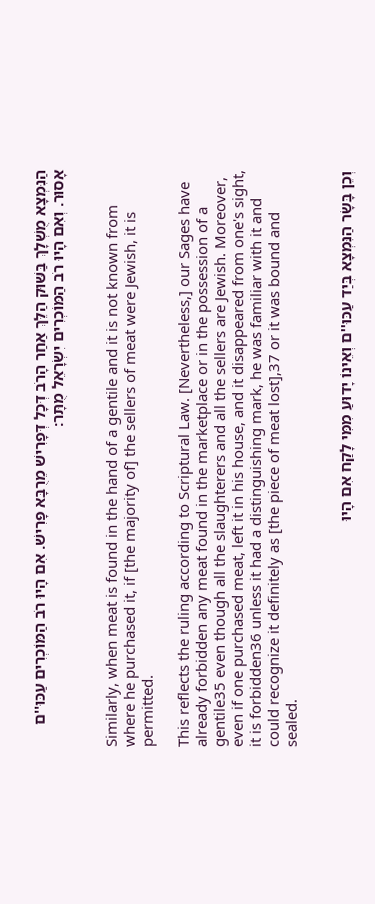הַנִּמְצָא מֻשְׁלָךְ בַּשּׁוּק הַלֵּךְ אַחַר הָרֹב דְּכָל דְּפָרִישׁ מֵרֻבָּא פָּרִישׁ. אִם הָיוּ רֹב הַמּוֹכְרִים עַכּוּ''ם אָסוּר. וְאִם הָיוּ רֹב הַמּוֹכְרִים יִשְׂרָאֵל מֻתָּר:


Similarly, when meat is found in the hand of a gentile and it is not known from where he purchased it, if [the majority of] the sellers of meat were Jewish, it is permitted.

This reflects the ruling according to Scriptural Law. [Nevertheless,] our Sages have already forbidden any meat found in the marketplace or in the possession of a gentile35 even though all the slaughterers and all the sellers are Jewish. Moreover, even if one purchased meat, left it in his house, and it disappeared from one's sight, it is forbidden36 unless it had a distinguishing mark, he was familiar with it and could recognize it definitely as [the piece of meat lost],37 or it was bound and sealed.


וְכֵן בָּשָׂר הַנִּמְצָא בְּיַד עַכּוּ''ם וְאֵינוֹ יָדוּעַ מִמִּי לָקַח אִם הָיוּ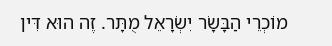מוֹכְרֵי הַבָּשָׂר יִשְׂרָאֵל מֻתָּר. זֶה הוּא דִּין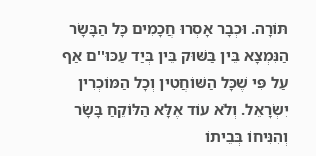תּוֹרָה. וּכְבָר אָסְרוּ חֲכָמִים כָּל הַבָּשָׂר הַנִּמְצָא בֵּין בַּשּׁוּק בֵּין בְּיַד עַכּוּ''ם אַף עַל פִּי שֶׁכָּל הַשּׁוֹחֲטִין וְכָל הַמּוֹכְרִין יִשְׂרָאֵל. וְלֹא עוֹד אֶלָּא הַלּוֹקֵחַ בָּשָׂר וְהִנִּיחוֹ בְּבֵיתוֹ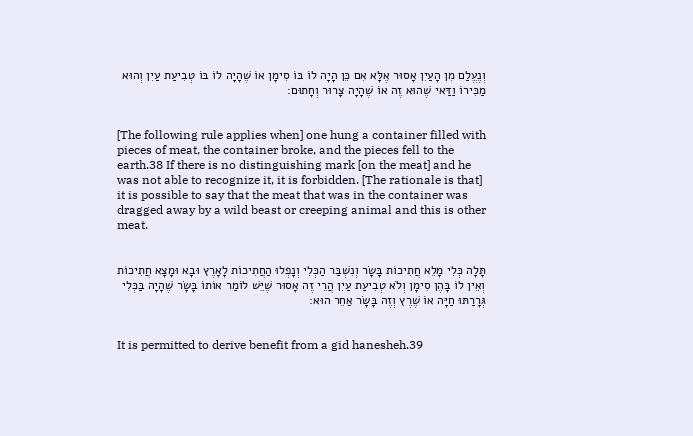וְנֶעֱלַם מִן הָעַיִן אָסוּר אֶלָּא אִם כֵּן הָיָה לוֹ בּוֹ סִימָן אוֹ שֶׁהָיָה לוֹ בּוֹ טְבִיעַת עַיִן וְהוּא מַכִּירוֹ וַדַּאי שֶׁהוּא זֶה אוֹ שֶׁהָיָה צָרוּר וְחָתוּם:


[The following rule applies when] one hung a container filled with pieces of meat, the container broke, and the pieces fell to the earth.38 If there is no distinguishing mark [on the meat] and he was not able to recognize it, it is forbidden. [The rationale is that] it is possible to say that the meat that was in the container was dragged away by a wild beast or creeping animal and this is other meat.


תָּלָה כְּלִי מָלֵא חֲתִיכוֹת בָּשָׂר וְנִשְׁבַּר הַכְּלִי וְנָפְלוּ הַחֲתִיכוֹת לָאָרֶץ וּבָא וּמָצָא חֲתִיכוֹת וְאֵין לוֹ בָּהֶן סִימָן וְלֹא טְבִיעַת עַיִן הֲרֵי זֶה אָסוּר שֶׁיֵּשׁ לוֹמַר אוֹתוֹ בָּשָׂר שֶׁהָיָה בַּכְּלִי גְּרָרַתּוּ חַיָּה אוֹ שֶׁרֶץ וְזֶה בָּשָׂר אַחֵר הוּא:


It is permitted to derive benefit from a gid hanesheh.39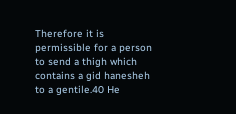Therefore it is permissible for a person to send a thigh which contains a gid hanesheh to a gentile.40 He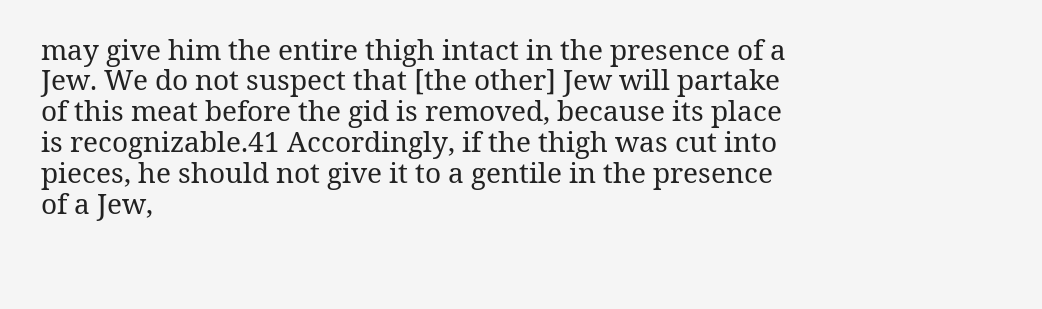may give him the entire thigh intact in the presence of a Jew. We do not suspect that [the other] Jew will partake of this meat before the gid is removed, because its place is recognizable.41 Accordingly, if the thigh was cut into pieces, he should not give it to a gentile in the presence of a Jew,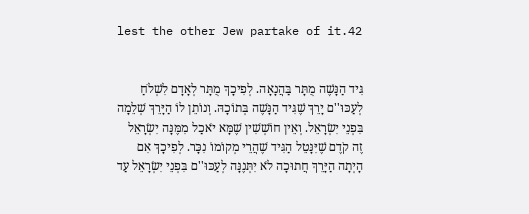lest the other Jew partake of it.42


גִּיד הַנָּשֶׁה מֻתָּר בַּהֲנָאָה. לְפִיכָךְ מֻתָּר לְאָדָם לִשְׁלֹחַ לְעַכּוּ''ם יָרֵךְ שֶׁגִּיד הַנָּשֶׁה בְּתוֹכָהּ. וְנוֹתֵן לוֹ הַיָּרֵךְ שְׁלֵמָה בִּפְנֵי יִשְׂרָאֵל. וְאֵין חוֹשְׁשִׁין שֶׁמָּא יֹאכַל מִמֶּנָּה יִשְׂרָאֵל זֶה קֹדֶם שֶׁיִּנָּטֵל הַגִּיד שֶׁהֲרֵי מְקוֹמוֹ נִכָּר. לְפִיכָךְ אִם הָיְתָה הַיָּרֵךְ חֲתוּכָה לֹא יִתְּנֶנָּה לְעַכּוּ''ם בִּפְנֵי יִשְׂרָאֵל עַד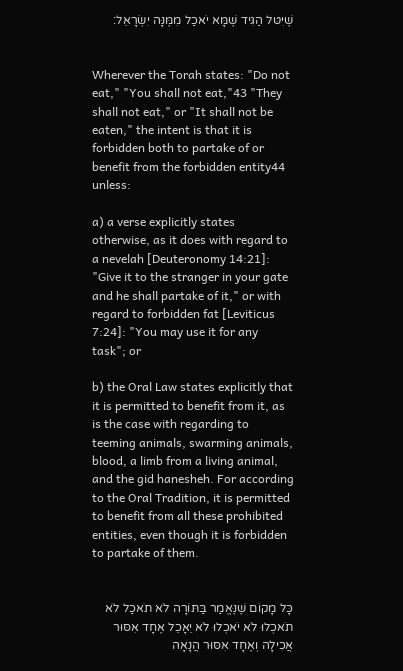שֶׁיִּטּל הַגִּיד שֶׁמָּא יֹאכַל מִמֶּנָּה יִשְׂרָאֵל:


Wherever the Torah states: "Do not eat," "You shall not eat,"43 "They shall not eat," or "It shall not be eaten," the intent is that it is forbidden both to partake of or benefit from the forbidden entity44 unless:

a) a verse explicitly states otherwise, as it does with regard to a nevelah [Deuteronomy 14:21]: "Give it to the stranger in your gate and he shall partake of it," or with regard to forbidden fat [Leviticus 7:24]: "You may use it for any task"; or

b) the Oral Law states explicitly that it is permitted to benefit from it, as is the case with regarding to teeming animals, swarming animals, blood, a limb from a living animal, and the gid hanesheh. For according to the Oral Tradition, it is permitted to benefit from all these prohibited entities, even though it is forbidden to partake of them.


כָּל מָקוֹם שֶׁנֶּאֱמַר בַּתּוֹרָה לֹא תֹאכַל לֹא תֹאכְלוּ לֹא יֹאכְלוּ לֹא יֵאָכֵל אֶחָד אִסּוּר אֲכִילָה וְאֶחָד אִסּוּר הֲנָאָה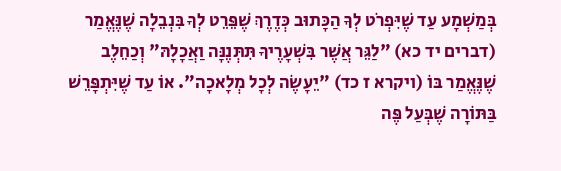בְּמַשְׁמָע עַד שֶׁיִּפְרֹט לְךָ הַכָּתוּב כְּדֶרֶךְ שֶׁפֵּרֵט לְךָ בִּנְבֵלָה שֶׁנֶּאֱמַר (דברים יד כא) "לַגֵּר אֲשֶׁר בִּשְׁעָרֶיךָ תִּתְּנֶנָּה וַאֲכָלָהּ" וְכַחֵלֶב שֶׁנֶּאֱמַר בּוֹ (ויקרא ז כד) "יֵעָשֶׂה לְכָל מְלָאכָה". אוֹ עַד שֶׁיִּתְפָּרֵשׁ בַּתּוֹרָה שֶׁבְּעַל פֶּה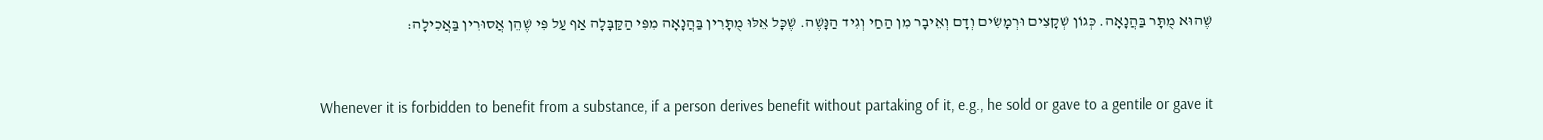שֶׁהוּא מֻתָּר בַּהֲנָאָה. כְּגוֹן שְׁקָצִים וּרְמָשִׂים וְדָם וְאֵיבָר מִן הַחַי וְגִיד הַנָּשֶׁה. שֶׁכָּל אֵלּוּ מֻתָּרִין בַּהֲנָאָה מִפִּי הַקַּבָּלָה אַף עַל פִּי שֶׁהֵן אֲסוּרִין בַּאֲכִילָה:


Whenever it is forbidden to benefit from a substance, if a person derives benefit without partaking of it, e.g., he sold or gave to a gentile or gave it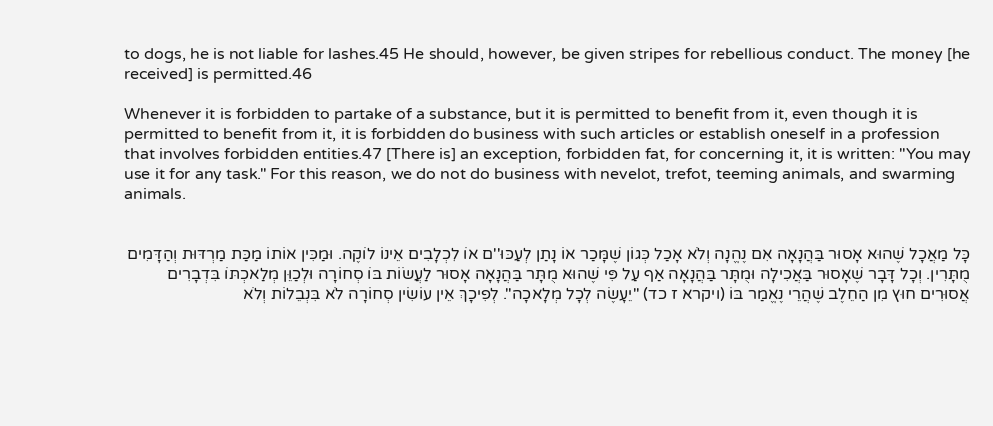to dogs, he is not liable for lashes.45 He should, however, be given stripes for rebellious conduct. The money [he received] is permitted.46

Whenever it is forbidden to partake of a substance, but it is permitted to benefit from it, even though it is permitted to benefit from it, it is forbidden do business with such articles or establish oneself in a profession that involves forbidden entities.47 [There is] an exception, forbidden fat, for concerning it, it is written: "You may use it for any task." For this reason, we do not do business with nevelot, trefot, teeming animals, and swarming animals.


כָּל מַאֲכָל שֶׁהוּא אָסוּר בַּהֲנָאָה אִם נֶהֱנָה וְלֹא אָכַל כְּגוֹן שֶׁמָּכַר אוֹ נָתַן לְעַכּוּ''ם אוֹ לִכְלָבִים אֵינוֹ לוֹקֶה. וּמַכִּין אוֹתוֹ מַכַּת מַרְדּוּת וְהַדָּמִים מֻתָּרִין. וְכָל דָּבָר שֶׁאָסוּר בַּאֲכִילָה וּמֻתָּר בַּהֲנָאָה אַף עַל פִּי שֶׁהוּא מֻתָּר בַּהֲנָאָה אָסוּר לַעֲשׂוֹת בּוֹ סְחוֹרָה וּלְכַוֵּן מְלַאכְתּוֹ בִּדְבָרִים אֲסוּרִים חוּץ מִן הַחֵלֶב שֶׁהֲרֵי נֶאֱמַר בּוֹ (ויקרא ז כד) "יֵעָשֶׂה לְכָל מְלָאכָה". לְפִיכָךְ אֵין עוֹשִׂין סְחוֹרָה לֹא בִּנְבֵלוֹת וְלֹא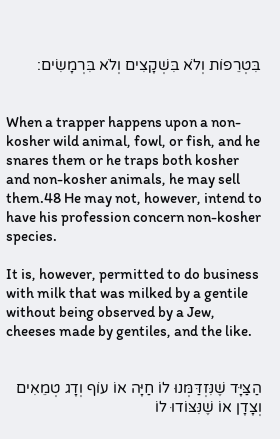בִּטְרֵפוֹת וְלֹא בִּשְׁקָצִים וְלֹא בִּרְמָשִׂים:


When a trapper happens upon a non-kosher wild animal, fowl, or fish, and he snares them or he traps both kosher and non-kosher animals, he may sell them.48 He may not, however, intend to have his profession concern non-kosher species.

It is, however, permitted to do business with milk that was milked by a gentile without being observed by a Jew, cheeses made by gentiles, and the like.


הַצַּיָּד שֶׁנִּזְדַּמְּנוּ לוֹ חַיָּה אוֹ עוֹף וְדָג טְמֵאִים וְצָדָן אוֹ שֶׁנִּצּוֹדוּ לוֹ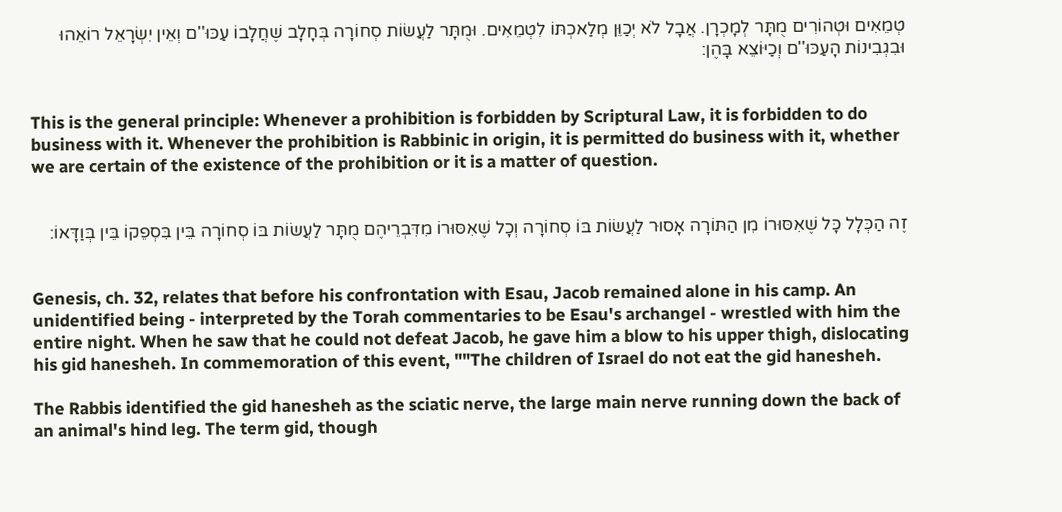טְמֵאִים וּטְהוֹרִים מֻתָּר לְמָכְרָן. אֲבָל לֹא יְכַוֵּן מְלַאכְתּוֹ לִטְמֵאִים. וּמֻתָּר לַעֲשׂוֹת סְחוֹרָה בְּחָלָב שֶׁחֲלָבוֹ עַכּוּ''ם וְאֵין יִשְׂרָאֵל רוֹאֵהוּ וּבִגְבִינוֹת הָעַכּוּ''ם וְכַיּוֹצֵא בָּהֶן:


This is the general principle: Whenever a prohibition is forbidden by Scriptural Law, it is forbidden to do business with it. Whenever the prohibition is Rabbinic in origin, it is permitted do business with it, whether we are certain of the existence of the prohibition or it is a matter of question.


זֶה הַכְּלָל כָּל שֶׁאִסּוּרוֹ מִן הַתּוֹרָה אָסוּר לַעֲשׂוֹת בּוֹ סְחוֹרָה וְכָל שֶׁאִסּוּרוֹ מִדִּבְרֵיהֶם מֻתָּר לַעֲשׂוֹת בּוֹ סְחוֹרָה בֵּין בִּסְפֵקוֹ בֵּין בְּוַדָּאוֹ:


Genesis, ch. 32, relates that before his confrontation with Esau, Jacob remained alone in his camp. An unidentified being - interpreted by the Torah commentaries to be Esau's archangel - wrestled with him the entire night. When he saw that he could not defeat Jacob, he gave him a blow to his upper thigh, dislocating his gid hanesheh. In commemoration of this event, ""The children of Israel do not eat the gid hanesheh.

The Rabbis identified the gid hanesheh as the sciatic nerve, the large main nerve running down the back of an animal's hind leg. The term gid, though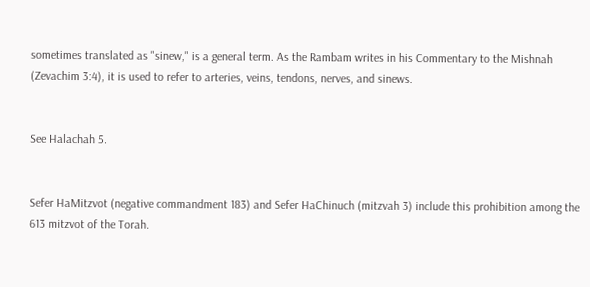sometimes translated as "sinew," is a general term. As the Rambam writes in his Commentary to the Mishnah (Zevachim 3:4), it is used to refer to arteries, veins, tendons, nerves, and sinews.


See Halachah 5.


Sefer HaMitzvot (negative commandment 183) and Sefer HaChinuch (mitzvah 3) include this prohibition among the 613 mitzvot of the Torah.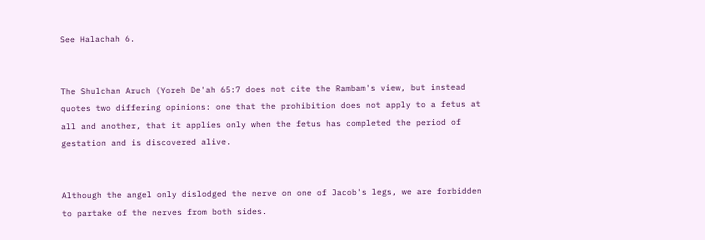See Halachah 6.


The Shulchan Aruch (Yoreh De'ah 65:7 does not cite the Rambam's view, but instead quotes two differing opinions: one that the prohibition does not apply to a fetus at all and another, that it applies only when the fetus has completed the period of gestation and is discovered alive.


Although the angel only dislodged the nerve on one of Jacob's legs, we are forbidden to partake of the nerves from both sides.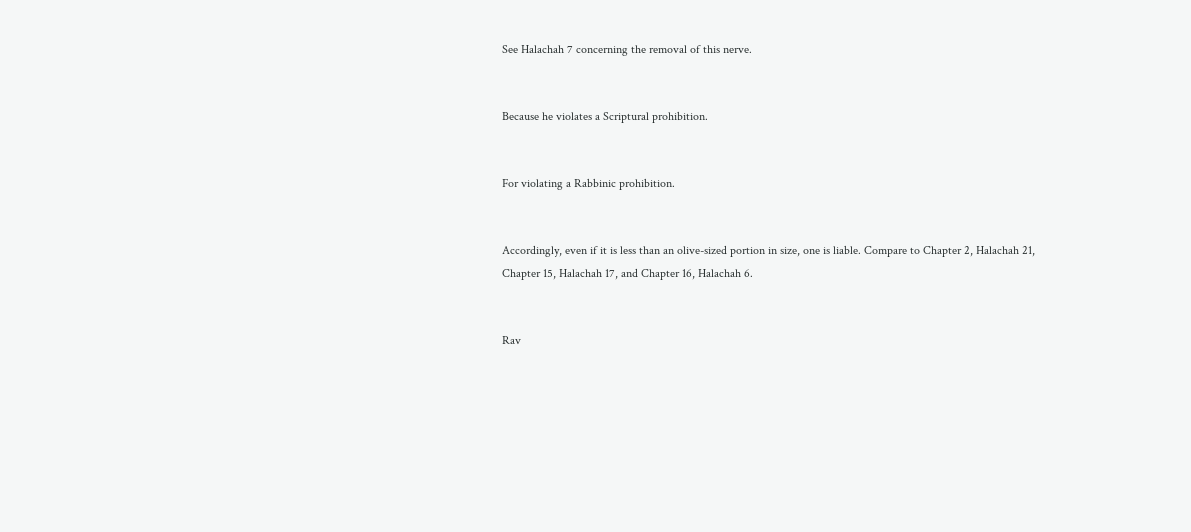See Halachah 7 concerning the removal of this nerve.


Because he violates a Scriptural prohibition.


For violating a Rabbinic prohibition.


Accordingly, even if it is less than an olive-sized portion in size, one is liable. Compare to Chapter 2, Halachah 21, Chapter 15, Halachah 17, and Chapter 16, Halachah 6.


Rav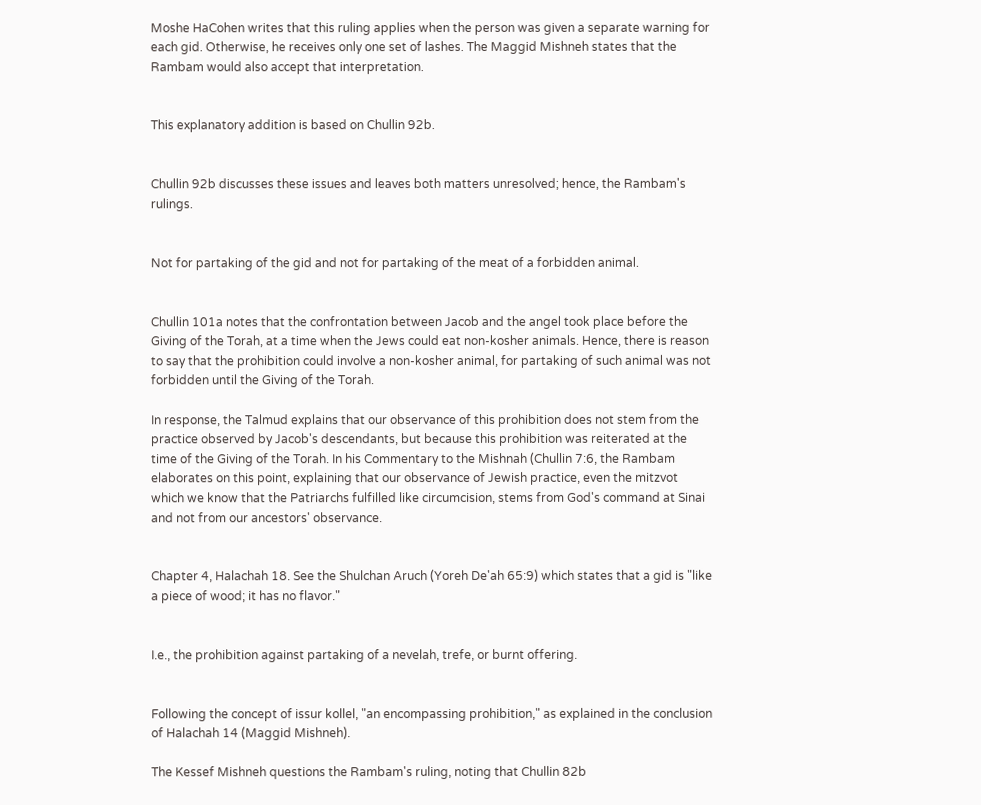Moshe HaCohen writes that this ruling applies when the person was given a separate warning for each gid. Otherwise, he receives only one set of lashes. The Maggid Mishneh states that the Rambam would also accept that interpretation.


This explanatory addition is based on Chullin 92b.


Chullin 92b discusses these issues and leaves both matters unresolved; hence, the Rambam's rulings.


Not for partaking of the gid and not for partaking of the meat of a forbidden animal.


Chullin 101a notes that the confrontation between Jacob and the angel took place before the Giving of the Torah, at a time when the Jews could eat non-kosher animals. Hence, there is reason to say that the prohibition could involve a non-kosher animal, for partaking of such animal was not forbidden until the Giving of the Torah.

In response, the Talmud explains that our observance of this prohibition does not stem from the practice observed by Jacob's descendants, but because this prohibition was reiterated at the time of the Giving of the Torah. In his Commentary to the Mishnah (Chullin 7:6, the Rambam elaborates on this point, explaining that our observance of Jewish practice, even the mitzvot which we know that the Patriarchs fulfilled like circumcision, stems from God's command at Sinai and not from our ancestors' observance.


Chapter 4, Halachah 18. See the Shulchan Aruch (Yoreh De'ah 65:9) which states that a gid is "like a piece of wood; it has no flavor."


I.e., the prohibition against partaking of a nevelah, trefe, or burnt offering.


Following the concept of issur kollel, "an encompassing prohibition," as explained in the conclusion of Halachah 14 (Maggid Mishneh).

The Kessef Mishneh questions the Rambam's ruling, noting that Chullin 82b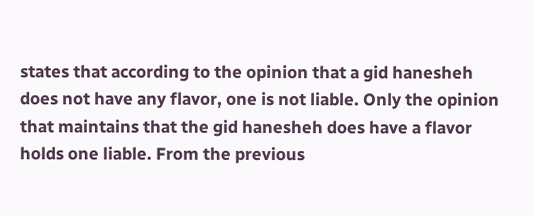states that according to the opinion that a gid hanesheh does not have any flavor, one is not liable. Only the opinion that maintains that the gid hanesheh does have a flavor holds one liable. From the previous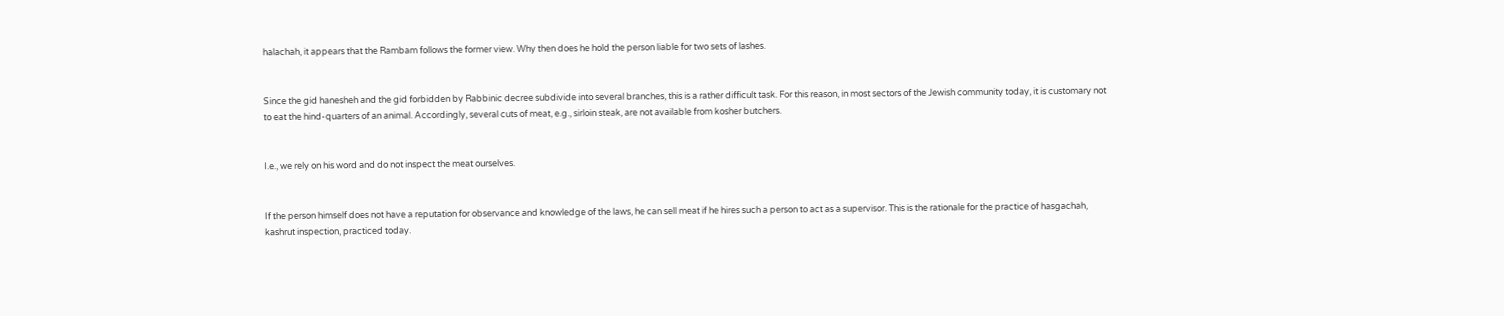halachah, it appears that the Rambam follows the former view. Why then does he hold the person liable for two sets of lashes.


Since the gid hanesheh and the gid forbidden by Rabbinic decree subdivide into several branches, this is a rather difficult task. For this reason, in most sectors of the Jewish community today, it is customary not to eat the hind-quarters of an animal. Accordingly, several cuts of meat, e.g., sirloin steak, are not available from kosher butchers.


I.e., we rely on his word and do not inspect the meat ourselves.


If the person himself does not have a reputation for observance and knowledge of the laws, he can sell meat if he hires such a person to act as a supervisor. This is the rationale for the practice of hasgachah, kashrut inspection, practiced today.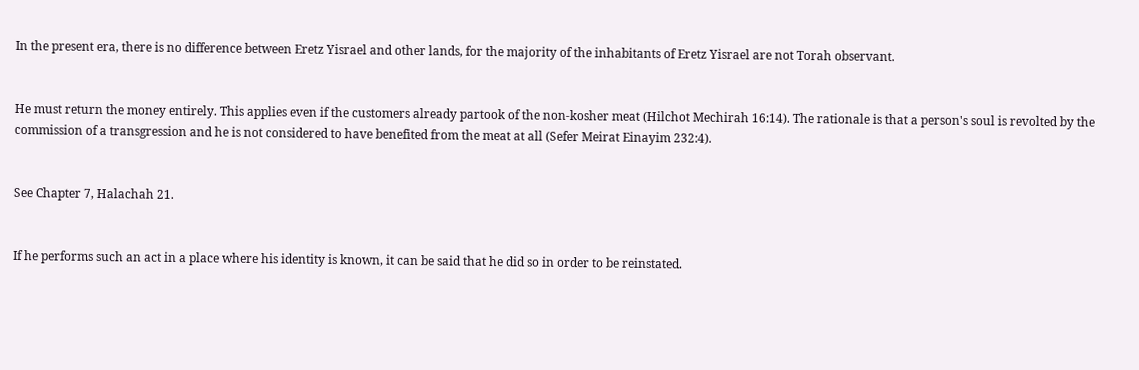In the present era, there is no difference between Eretz Yisrael and other lands, for the majority of the inhabitants of Eretz Yisrael are not Torah observant.


He must return the money entirely. This applies even if the customers already partook of the non-kosher meat (Hilchot Mechirah 16:14). The rationale is that a person's soul is revolted by the commission of a transgression and he is not considered to have benefited from the meat at all (Sefer Meirat Einayim 232:4).


See Chapter 7, Halachah 21.


If he performs such an act in a place where his identity is known, it can be said that he did so in order to be reinstated.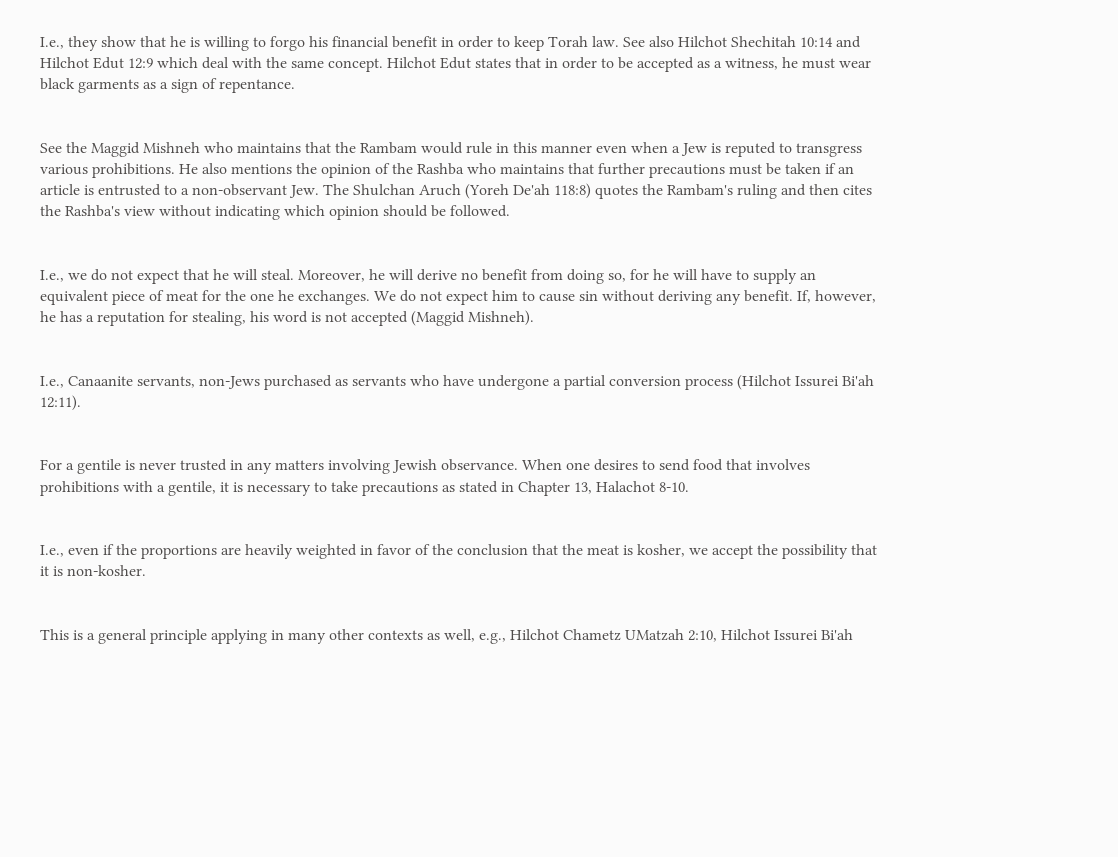I.e., they show that he is willing to forgo his financial benefit in order to keep Torah law. See also Hilchot Shechitah 10:14 and Hilchot Edut 12:9 which deal with the same concept. Hilchot Edut states that in order to be accepted as a witness, he must wear black garments as a sign of repentance.


See the Maggid Mishneh who maintains that the Rambam would rule in this manner even when a Jew is reputed to transgress various prohibitions. He also mentions the opinion of the Rashba who maintains that further precautions must be taken if an article is entrusted to a non-observant Jew. The Shulchan Aruch (Yoreh De'ah 118:8) quotes the Rambam's ruling and then cites the Rashba's view without indicating which opinion should be followed.


I.e., we do not expect that he will steal. Moreover, he will derive no benefit from doing so, for he will have to supply an equivalent piece of meat for the one he exchanges. We do not expect him to cause sin without deriving any benefit. If, however, he has a reputation for stealing, his word is not accepted (Maggid Mishneh).


I.e., Canaanite servants, non-Jews purchased as servants who have undergone a partial conversion process (Hilchot Issurei Bi'ah 12:11).


For a gentile is never trusted in any matters involving Jewish observance. When one desires to send food that involves prohibitions with a gentile, it is necessary to take precautions as stated in Chapter 13, Halachot 8-10.


I.e., even if the proportions are heavily weighted in favor of the conclusion that the meat is kosher, we accept the possibility that it is non-kosher.


This is a general principle applying in many other contexts as well, e.g., Hilchot Chametz UMatzah 2:10, Hilchot Issurei Bi'ah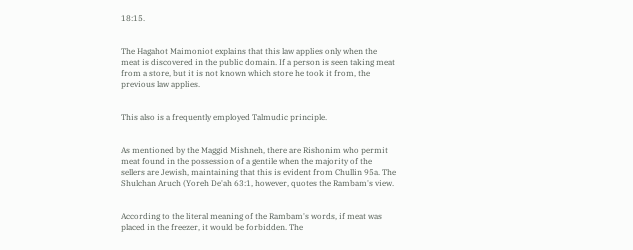18:15.


The Hagahot Maimoniot explains that this law applies only when the meat is discovered in the public domain. If a person is seen taking meat from a store, but it is not known which store he took it from, the previous law applies.


This also is a frequently employed Talmudic principle.


As mentioned by the Maggid Mishneh, there are Rishonim who permit meat found in the possession of a gentile when the majority of the sellers are Jewish, maintaining that this is evident from Chullin 95a. The Shulchan Aruch (Yoreh De'ah 63:1, however, quotes the Rambam's view.


According to the literal meaning of the Rambam's words, if meat was placed in the freezer, it would be forbidden. The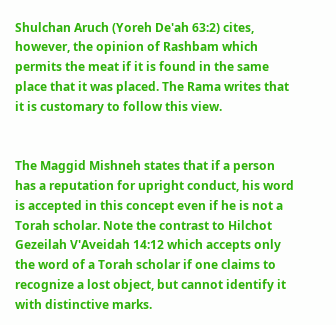Shulchan Aruch (Yoreh De'ah 63:2) cites, however, the opinion of Rashbam which permits the meat if it is found in the same place that it was placed. The Rama writes that it is customary to follow this view.


The Maggid Mishneh states that if a person has a reputation for upright conduct, his word is accepted in this concept even if he is not a Torah scholar. Note the contrast to Hilchot Gezeilah V'Aveidah 14:12 which accepts only the word of a Torah scholar if one claims to recognize a lost object, but cannot identify it with distinctive marks.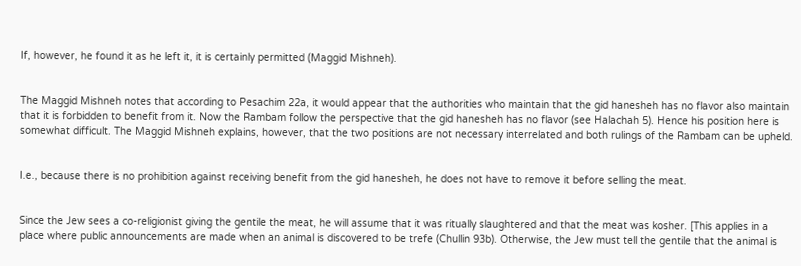If, however, he found it as he left it, it is certainly permitted (Maggid Mishneh).


The Maggid Mishneh notes that according to Pesachim 22a, it would appear that the authorities who maintain that the gid hanesheh has no flavor also maintain that it is forbidden to benefit from it. Now the Rambam follow the perspective that the gid hanesheh has no flavor (see Halachah 5). Hence his position here is somewhat difficult. The Maggid Mishneh explains, however, that the two positions are not necessary interrelated and both rulings of the Rambam can be upheld.


I.e., because there is no prohibition against receiving benefit from the gid hanesheh, he does not have to remove it before selling the meat.


Since the Jew sees a co-religionist giving the gentile the meat, he will assume that it was ritually slaughtered and that the meat was kosher. [This applies in a place where public announcements are made when an animal is discovered to be trefe (Chullin 93b). Otherwise, the Jew must tell the gentile that the animal is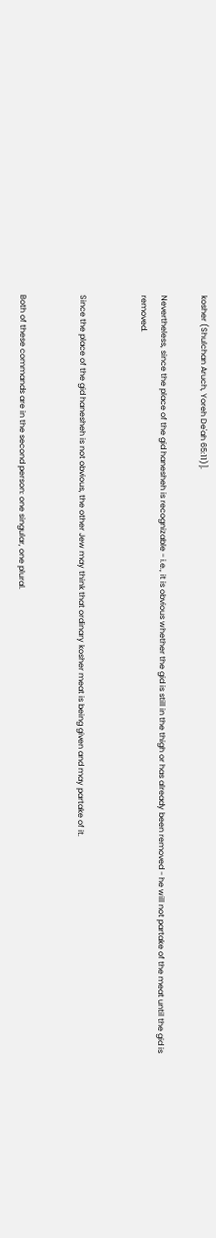kosher (Shulchan Aruch, Yoreh De'ah 65:11)].

Nevertheless, since the place of the gid hanesheh is recognizable - i.e., it is obvious whether the gid is still in the thigh or has already been removed - he will not partake of the meat until the gid is removed.


Since the place of the gid hanesheh is not obvious, the other Jew may think that ordinary kosher meat is being given and may partake of it.


Both of these commands are in the second person: one singular, one plural.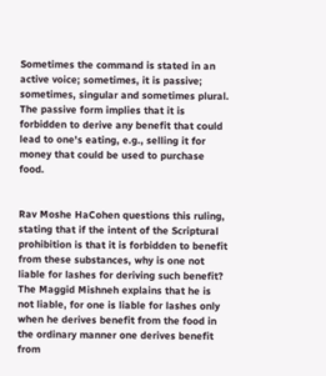Sometimes the command is stated in an active voice; sometimes, it is passive; sometimes, singular and sometimes plural. The passive form implies that it is forbidden to derive any benefit that could lead to one's eating, e.g., selling it for money that could be used to purchase food.


Rav Moshe HaCohen questions this ruling, stating that if the intent of the Scriptural prohibition is that it is forbidden to benefit from these substances, why is one not liable for lashes for deriving such benefit? The Maggid Mishneh explains that he is not liable, for one is liable for lashes only when he derives benefit from the food in the ordinary manner one derives benefit from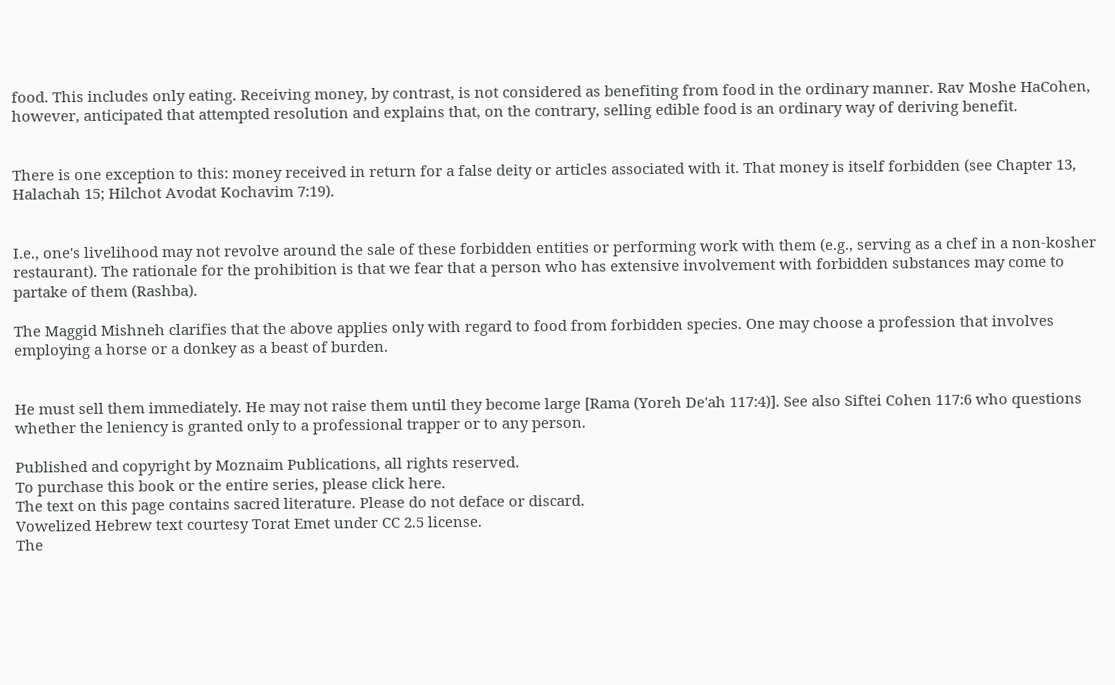food. This includes only eating. Receiving money, by contrast, is not considered as benefiting from food in the ordinary manner. Rav Moshe HaCohen, however, anticipated that attempted resolution and explains that, on the contrary, selling edible food is an ordinary way of deriving benefit.


There is one exception to this: money received in return for a false deity or articles associated with it. That money is itself forbidden (see Chapter 13, Halachah 15; Hilchot Avodat Kochavim 7:19).


I.e., one's livelihood may not revolve around the sale of these forbidden entities or performing work with them (e.g., serving as a chef in a non-kosher restaurant). The rationale for the prohibition is that we fear that a person who has extensive involvement with forbidden substances may come to partake of them (Rashba).

The Maggid Mishneh clarifies that the above applies only with regard to food from forbidden species. One may choose a profession that involves employing a horse or a donkey as a beast of burden.


He must sell them immediately. He may not raise them until they become large [Rama (Yoreh De'ah 117:4)]. See also Siftei Cohen 117:6 who questions whether the leniency is granted only to a professional trapper or to any person.

Published and copyright by Moznaim Publications, all rights reserved.
To purchase this book or the entire series, please click here.
The text on this page contains sacred literature. Please do not deface or discard.
Vowelized Hebrew text courtesy Torat Emet under CC 2.5 license.
The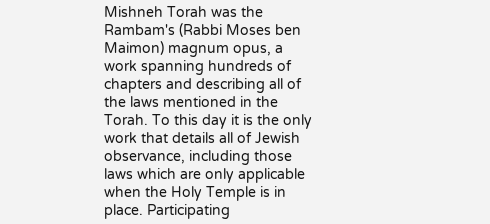Mishneh Torah was the Rambam's (Rabbi Moses ben Maimon) magnum opus, a work spanning hundreds of chapters and describing all of the laws mentioned in the Torah. To this day it is the only work that details all of Jewish observance, including those laws which are only applicable when the Holy Temple is in place. Participating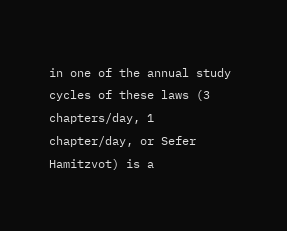in one of the annual study cycles of these laws (3 chapters/day, 1 chapter/day, or Sefer Hamitzvot) is a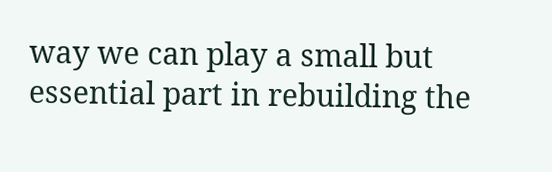way we can play a small but essential part in rebuilding the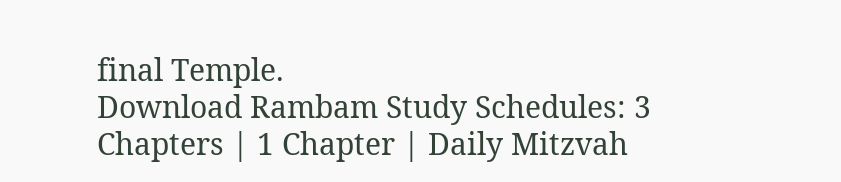final Temple.
Download Rambam Study Schedules: 3 Chapters | 1 Chapter | Daily Mitzvah